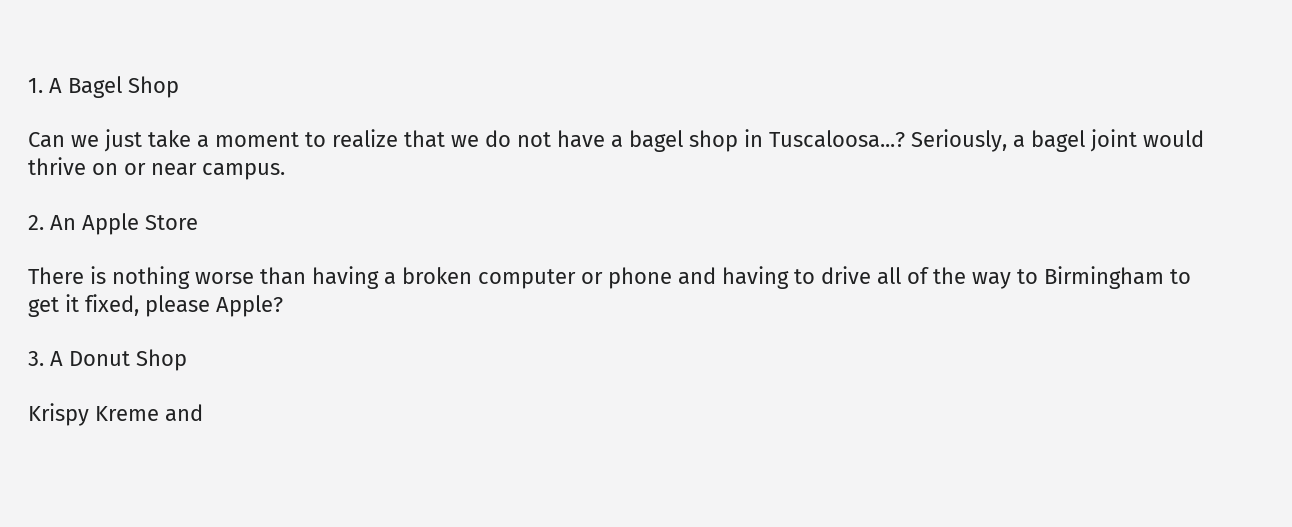1. A Bagel Shop

Can we just take a moment to realize that we do not have a bagel shop in Tuscaloosa...? Seriously, a bagel joint would thrive on or near campus.

2. An Apple Store

There is nothing worse than having a broken computer or phone and having to drive all of the way to Birmingham to get it fixed, please Apple?

3. A Donut Shop

Krispy Kreme and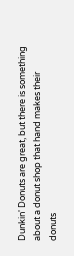Dunkin' Donuts are great, but there is something about a donut shop that hand makes their donuts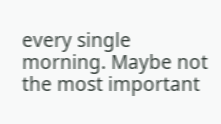every single morning. Maybe not the most important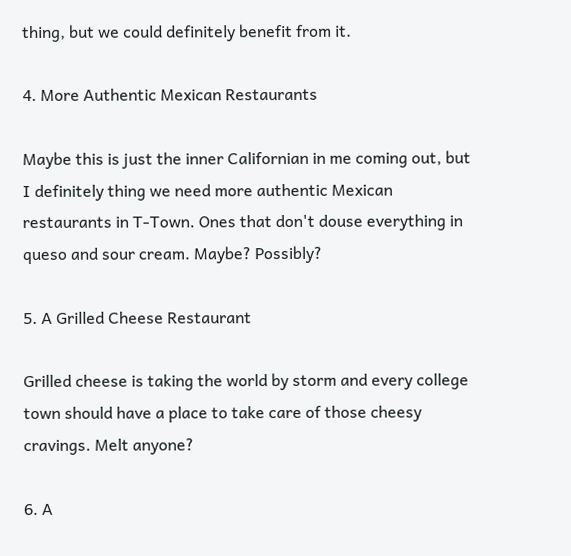thing, but we could definitely benefit from it.

4. More Authentic Mexican Restaurants

Maybe this is just the inner Californian in me coming out, but I definitely thing we need more authentic Mexican restaurants in T-Town. Ones that don't douse everything in queso and sour cream. Maybe? Possibly?

5. A Grilled Cheese Restaurant

Grilled cheese is taking the world by storm and every college town should have a place to take care of those cheesy cravings. Melt anyone?

6. A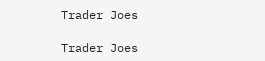Trader Joes

Trader Joes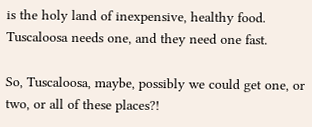is the holy land of inexpensive, healthy food. Tuscaloosa needs one, and they need one fast.

So, Tuscaloosa, maybe, possibly we could get one, or two, or all of these places?!